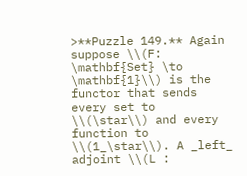>**Puzzle 149.** Again suppose \\(F: \mathbf{Set} \to \mathbf{1}\\) is the functor that sends every set to \\(\star\\) and every function to \\(1_\star\\). A _left_ adjoint \\(L :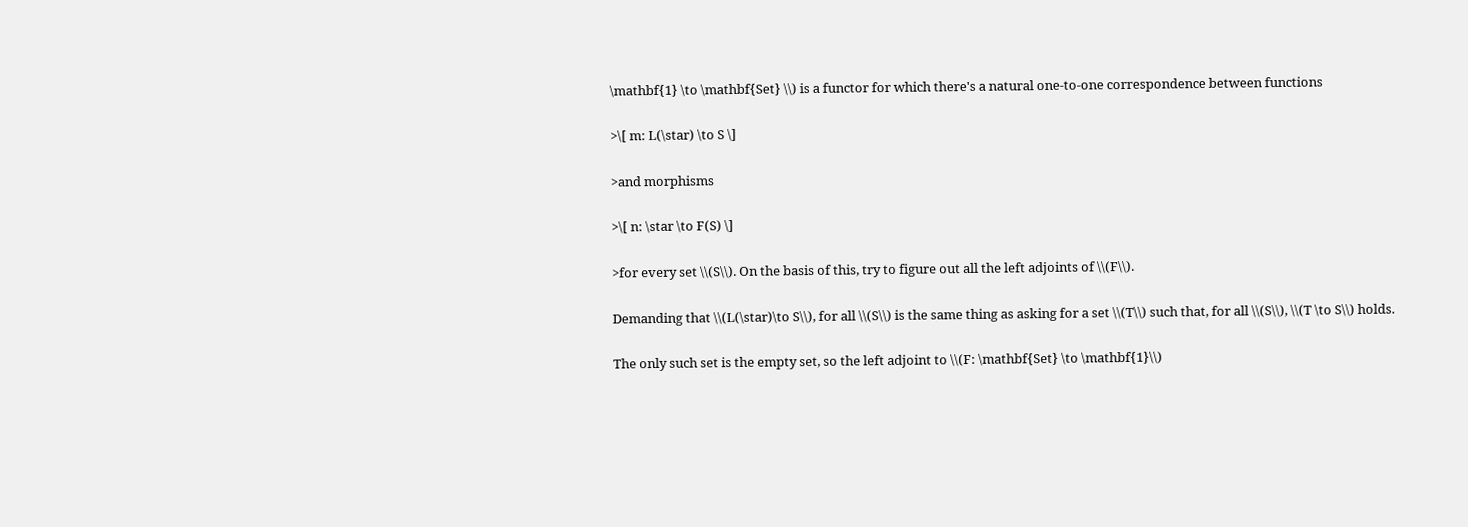\mathbf{1} \to \mathbf{Set} \\) is a functor for which there's a natural one-to-one correspondence between functions

>\[ m: L(\star) \to S \]

>and morphisms

>\[ n: \star \to F(S) \]

>for every set \\(S\\). On the basis of this, try to figure out all the left adjoints of \\(F\\).

Demanding that \\(L(\star)\to S\\), for all \\(S\\) is the same thing as asking for a set \\(T\\) such that, for all \\(S\\), \\(T \to S\\) holds.

The only such set is the empty set, so the left adjoint to \\(F: \mathbf{Set} \to \mathbf{1}\\)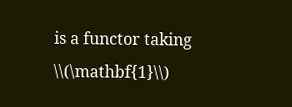is a functor taking \\(\mathbf{1}\\)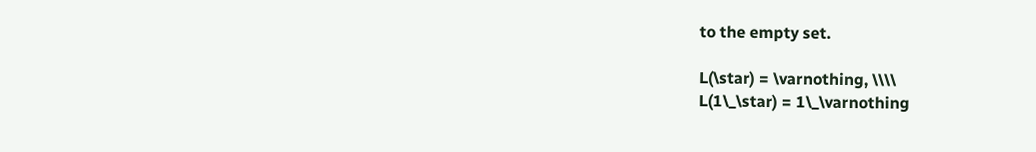to the empty set.

L(\star) = \varnothing, \\\\
L(1\_\star) = 1\_\varnothing